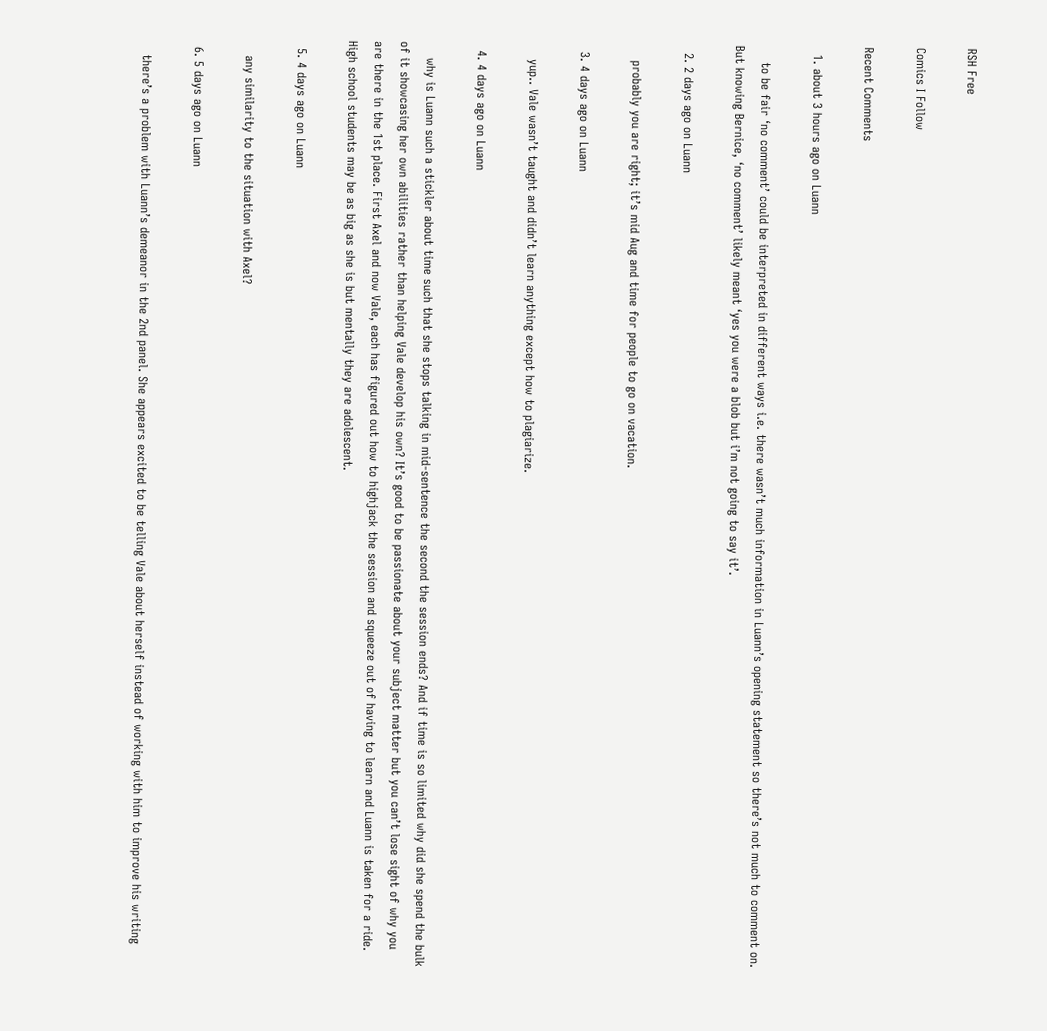RSH Free

Comics I Follow

Recent Comments

  1. about 3 hours ago on Luann

    to be fair ‘no comment’ could be interpreted in different ways i.e. there wasn’t much information in Luann’s opening statement so there’s not much to comment on. But knowing Bernice, ‘no comment’ likely meant ‘yes you were a blob but i’m not going to say it’.

  2. 2 days ago on Luann

    probably you are right; it’s mid Aug and time for people to go on vacation.

  3. 4 days ago on Luann

    yup.. Vale wasn’t taught and didn’t learn anything except how to plagiarize.

  4. 4 days ago on Luann

    why is Luann such a stickler about time such that she stops talking in mid-sentence the second the session ends? And if time is so limited why did she spend the bulk of it showcasing her own abilities rather than helping Vale develop his own? It’s good to be passionate about your subject matter but you can’t lose sight of why you are there in the 1st place. First Axel and now Vale, each has figured out how to highjack the session and squeeze out of having to learn and Luann is taken for a ride. High school students may be as big as she is but mentally they are adolescent.

  5. 4 days ago on Luann

    any similarity to the situation with Axel?

  6. 5 days ago on Luann

    there’s a problem with Luann’s demeanor in the 2nd panel. She appears excited to be telling Vale about herself instead of working with him to improve his writing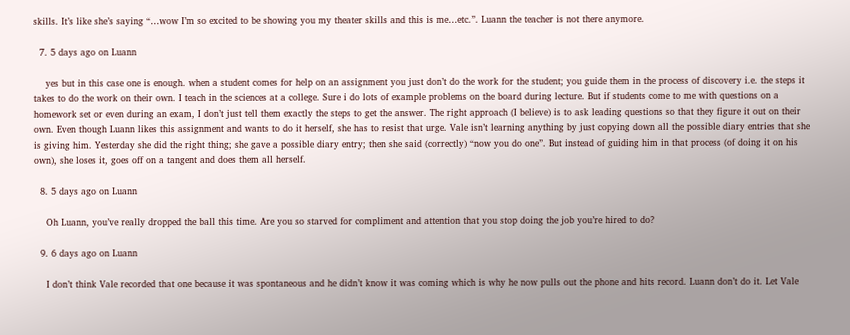skills. It’s like she’s saying “…wow I’m so excited to be showing you my theater skills and this is me…etc.”. Luann the teacher is not there anymore.

  7. 5 days ago on Luann

    yes but in this case one is enough. when a student comes for help on an assignment you just don’t do the work for the student; you guide them in the process of discovery i.e. the steps it takes to do the work on their own. I teach in the sciences at a college. Sure i do lots of example problems on the board during lecture. But if students come to me with questions on a homework set or even during an exam, I don’t just tell them exactly the steps to get the answer. The right approach (I believe) is to ask leading questions so that they figure it out on their own. Even though Luann likes this assignment and wants to do it herself, she has to resist that urge. Vale isn’t learning anything by just copying down all the possible diary entries that she is giving him. Yesterday she did the right thing; she gave a possible diary entry; then she said (correctly) “now you do one”. But instead of guiding him in that process (of doing it on his own), she loses it, goes off on a tangent and does them all herself.

  8. 5 days ago on Luann

    Oh Luann, you’ve really dropped the ball this time. Are you so starved for compliment and attention that you stop doing the job you’re hired to do?

  9. 6 days ago on Luann

    I don’t think Vale recorded that one because it was spontaneous and he didn’t know it was coming which is why he now pulls out the phone and hits record. Luann don’t do it. Let Vale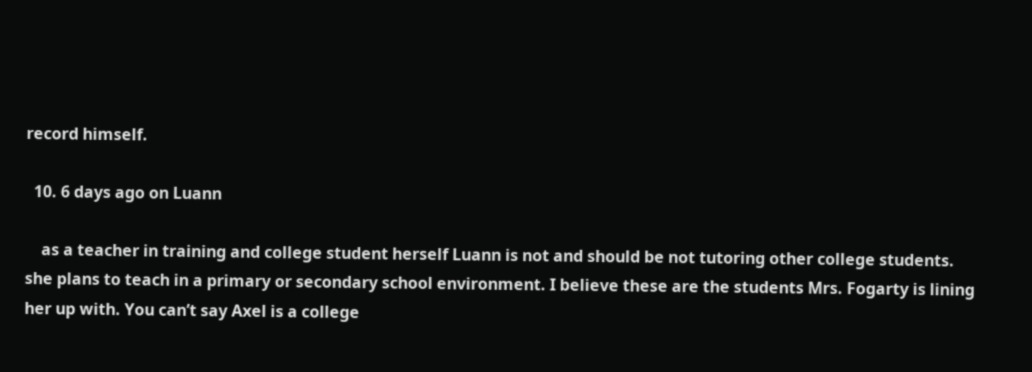record himself.

  10. 6 days ago on Luann

    as a teacher in training and college student herself Luann is not and should be not tutoring other college students. she plans to teach in a primary or secondary school environment. I believe these are the students Mrs. Fogarty is lining her up with. You can’t say Axel is a college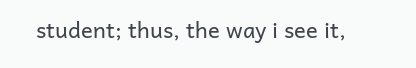student; thus, the way i see it,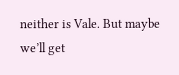neither is Vale. But maybe we’ll get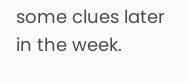some clues later in the week.